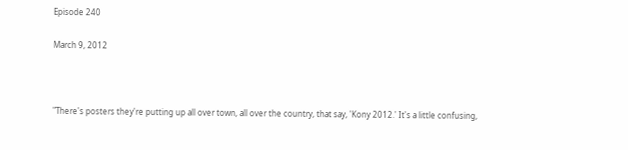Episode 240

March 9, 2012



"There's posters they're putting up all over town, all over the country, that say, 'Kony 2012.' It's a little confusing,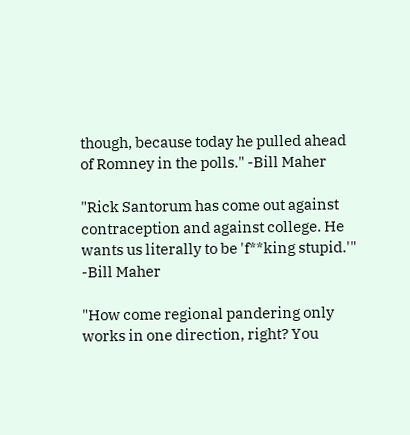though, because today he pulled ahead of Romney in the polls." -Bill Maher

"Rick Santorum has come out against contraception and against college. He wants us literally to be 'f**king stupid.'" -Bill Maher

"How come regional pandering only works in one direction, right? You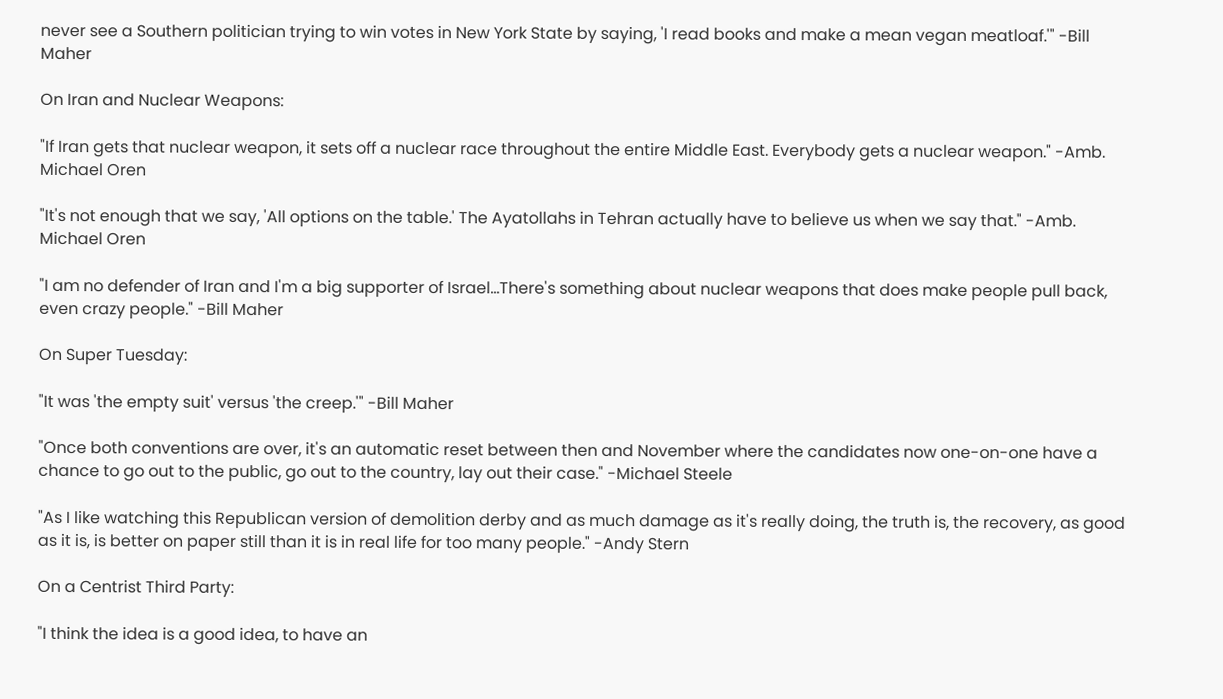never see a Southern politician trying to win votes in New York State by saying, 'I read books and make a mean vegan meatloaf.'" -Bill Maher

On Iran and Nuclear Weapons:

"If Iran gets that nuclear weapon, it sets off a nuclear race throughout the entire Middle East. Everybody gets a nuclear weapon." -Amb. Michael Oren

"It's not enough that we say, 'All options on the table.' The Ayatollahs in Tehran actually have to believe us when we say that." -Amb. Michael Oren

"I am no defender of Iran and I'm a big supporter of Israel...There's something about nuclear weapons that does make people pull back, even crazy people." -Bill Maher

On Super Tuesday:

"It was 'the empty suit' versus 'the creep.'" -Bill Maher

"Once both conventions are over, it's an automatic reset between then and November where the candidates now one-on-one have a chance to go out to the public, go out to the country, lay out their case." -Michael Steele

"As I like watching this Republican version of demolition derby and as much damage as it's really doing, the truth is, the recovery, as good as it is, is better on paper still than it is in real life for too many people." -Andy Stern

On a Centrist Third Party:

"I think the idea is a good idea, to have an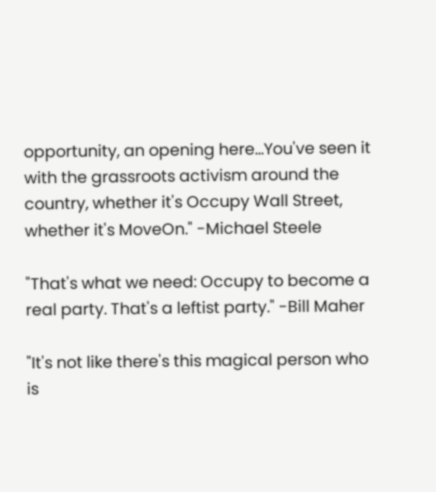opportunity, an opening here...You've seen it with the grassroots activism around the country, whether it's Occupy Wall Street, whether it's MoveOn." -Michael Steele

"That's what we need: Occupy to become a real party. That's a leftist party." -Bill Maher

"It's not like there's this magical person who is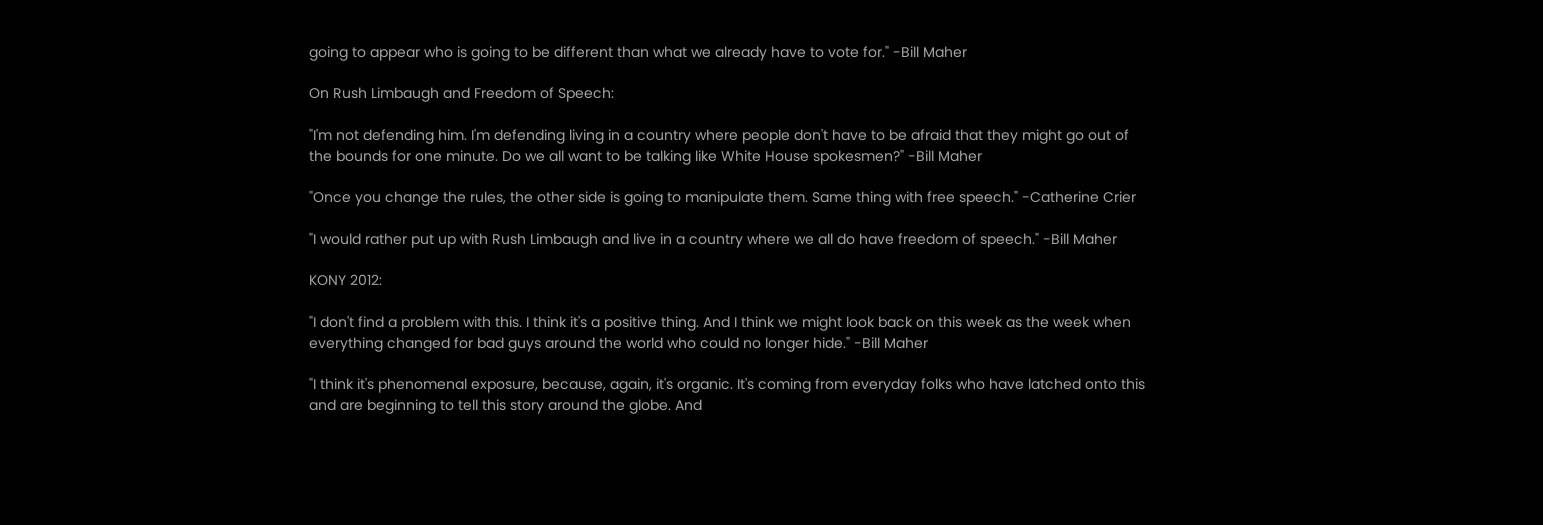going to appear who is going to be different than what we already have to vote for." -Bill Maher

On Rush Limbaugh and Freedom of Speech:

"I'm not defending him. I'm defending living in a country where people don't have to be afraid that they might go out of the bounds for one minute. Do we all want to be talking like White House spokesmen?" -Bill Maher

"Once you change the rules, the other side is going to manipulate them. Same thing with free speech." -Catherine Crier

"I would rather put up with Rush Limbaugh and live in a country where we all do have freedom of speech." -Bill Maher

KONY 2012:

"I don't find a problem with this. I think it's a positive thing. And I think we might look back on this week as the week when everything changed for bad guys around the world who could no longer hide." -Bill Maher

"I think it's phenomenal exposure, because, again, it's organic. It's coming from everyday folks who have latched onto this and are beginning to tell this story around the globe. And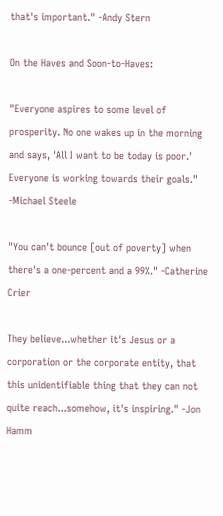that's important." -Andy Stern

On the Haves and Soon-to-Haves:

"Everyone aspires to some level of prosperity. No one wakes up in the morning and says, 'All I want to be today is poor.' Everyone is working towards their goals." -Michael Steele

"You can't bounce [out of poverty] when there's a one-percent and a 99%." -Catherine Crier

They believe...whether it's Jesus or a corporation or the corporate entity, that this unidentifiable thing that they can not quite reach...somehow, it's inspiring." -Jon Hamm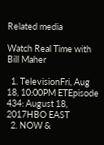Related media

Watch Real Time with Bill Maher

  1. TelevisionFri, Aug 18, 10:00PM ETEpisode 434: August 18, 2017HBO EAST
  2. NOW &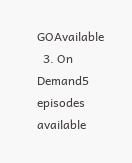GOAvailable
  3. On Demand5 episodes available